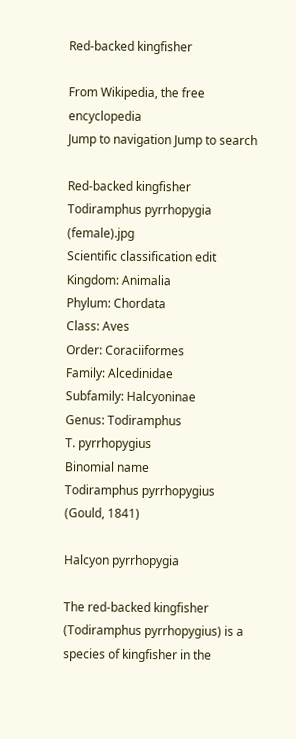Red-backed kingfisher

From Wikipedia, the free encyclopedia
Jump to navigation Jump to search

Red-backed kingfisher
Todiramphus pyrrhopygia (female).jpg
Scientific classification edit
Kingdom: Animalia
Phylum: Chordata
Class: Aves
Order: Coraciiformes
Family: Alcedinidae
Subfamily: Halcyoninae
Genus: Todiramphus
T. pyrrhopygius
Binomial name
Todiramphus pyrrhopygius
(Gould, 1841)

Halcyon pyrrhopygia

The red-backed kingfisher (Todiramphus pyrrhopygius) is a species of kingfisher in the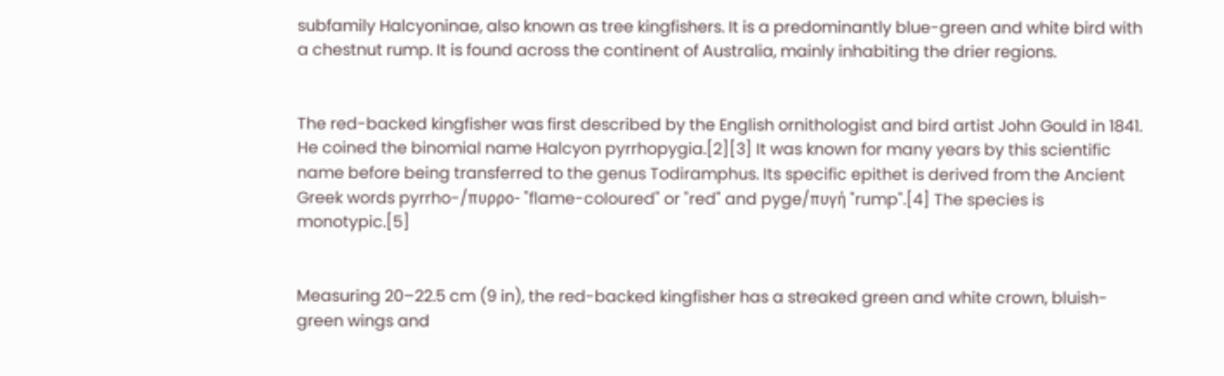subfamily Halcyoninae, also known as tree kingfishers. It is a predominantly blue-green and white bird with a chestnut rump. It is found across the continent of Australia, mainly inhabiting the drier regions.


The red-backed kingfisher was first described by the English ornithologist and bird artist John Gould in 1841. He coined the binomial name Halcyon pyrrhopygia.[2][3] It was known for many years by this scientific name before being transferred to the genus Todiramphus. Its specific epithet is derived from the Ancient Greek words pyrrho-/πυρρο- "flame-coloured" or "red" and pyge/πυγή "rump".[4] The species is monotypic.[5]


Measuring 20–22.5 cm (9 in), the red-backed kingfisher has a streaked green and white crown, bluish-green wings and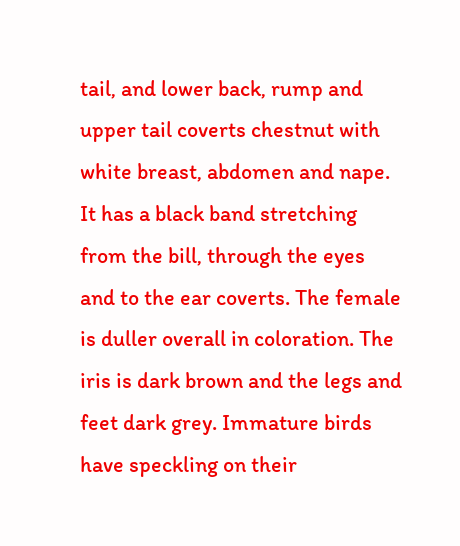tail, and lower back, rump and upper tail coverts chestnut with white breast, abdomen and nape. It has a black band stretching from the bill, through the eyes and to the ear coverts. The female is duller overall in coloration. The iris is dark brown and the legs and feet dark grey. Immature birds have speckling on their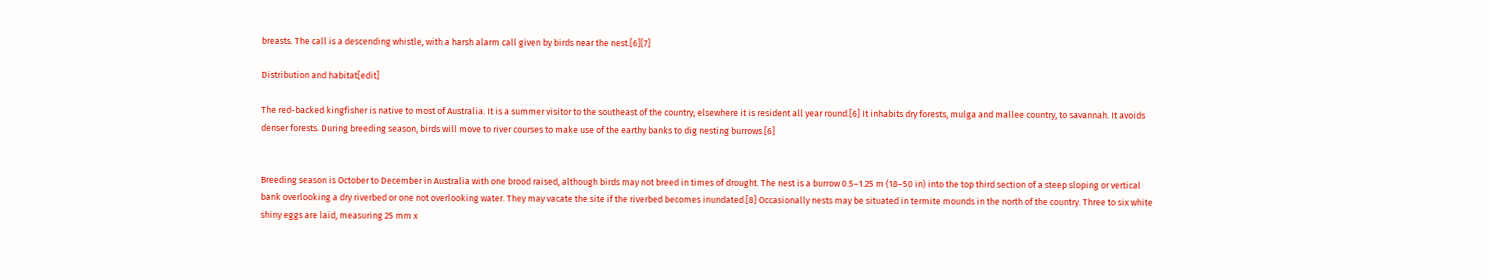breasts. The call is a descending whistle, with a harsh alarm call given by birds near the nest.[6][7]

Distribution and habitat[edit]

The red-backed kingfisher is native to most of Australia. It is a summer visitor to the southeast of the country; elsewhere it is resident all year round.[6] It inhabits dry forests, mulga and mallee country, to savannah. It avoids denser forests. During breeding season, birds will move to river courses to make use of the earthy banks to dig nesting burrows.[6]


Breeding season is October to December in Australia with one brood raised, although birds may not breed in times of drought. The nest is a burrow 0.5–1.25 m (18–50 in) into the top third section of a steep sloping or vertical bank overlooking a dry riverbed or one not overlooking water. They may vacate the site if the riverbed becomes inundated.[8] Occasionally nests may be situated in termite mounds in the north of the country. Three to six white shiny eggs are laid, measuring 25 mm x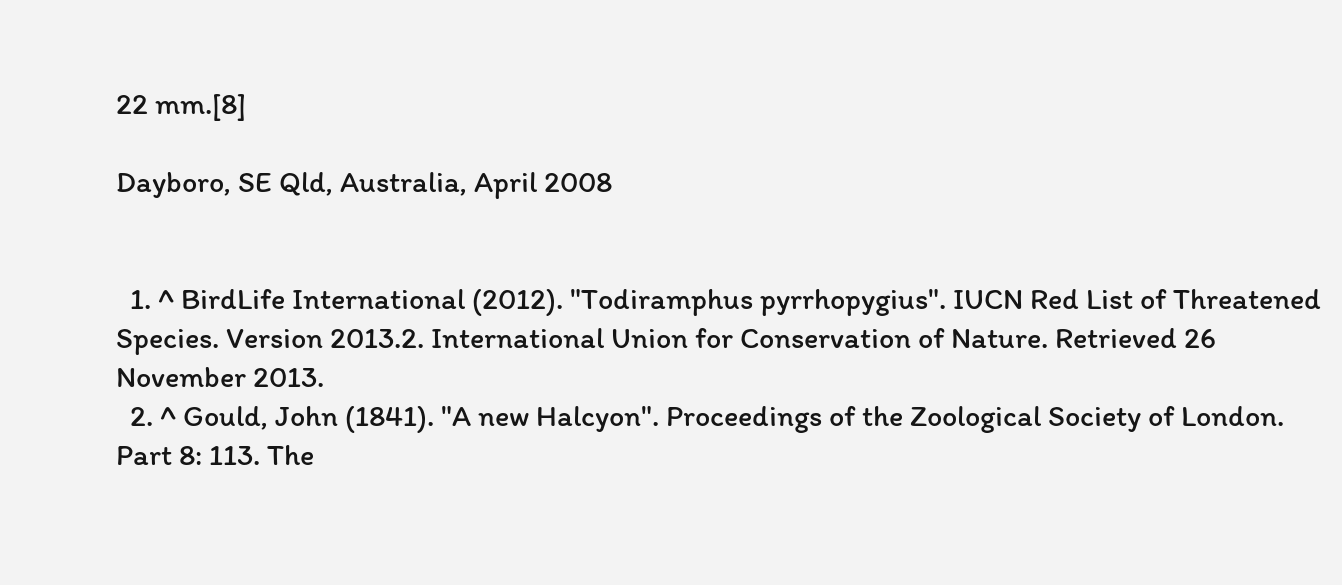22 mm.[8]

Dayboro, SE Qld, Australia, April 2008


  1. ^ BirdLife International (2012). "Todiramphus pyrrhopygius". IUCN Red List of Threatened Species. Version 2013.2. International Union for Conservation of Nature. Retrieved 26 November 2013.
  2. ^ Gould, John (1841). "A new Halcyon". Proceedings of the Zoological Society of London. Part 8: 113. The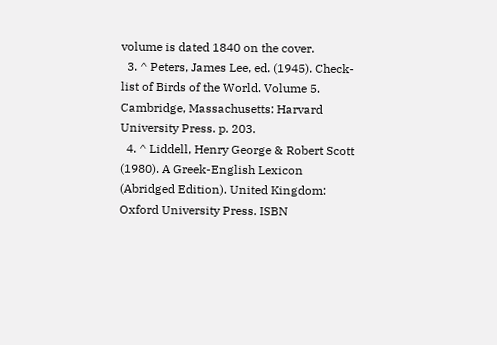volume is dated 1840 on the cover.
  3. ^ Peters, James Lee, ed. (1945). Check-list of Birds of the World. Volume 5. Cambridge, Massachusetts: Harvard University Press. p. 203.
  4. ^ Liddell, Henry George & Robert Scott (1980). A Greek-English Lexicon (Abridged Edition). United Kingdom: Oxford University Press. ISBN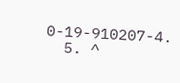0-19-910207-4.
  5. ^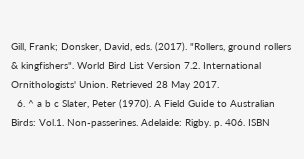Gill, Frank; Donsker, David, eds. (2017). "Rollers, ground rollers & kingfishers". World Bird List Version 7.2. International Ornithologists' Union. Retrieved 28 May 2017.
  6. ^ a b c Slater, Peter (1970). A Field Guide to Australian Birds: Vol.1. Non-passerines. Adelaide: Rigby. p. 406. ISBN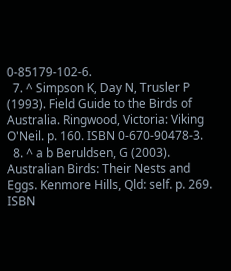0-85179-102-6.
  7. ^ Simpson K, Day N, Trusler P (1993). Field Guide to the Birds of Australia. Ringwood, Victoria: Viking O'Neil. p. 160. ISBN 0-670-90478-3.
  8. ^ a b Beruldsen, G (2003). Australian Birds: Their Nests and Eggs. Kenmore Hills, Qld: self. p. 269. ISBN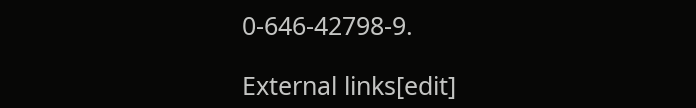0-646-42798-9.

External links[edit]